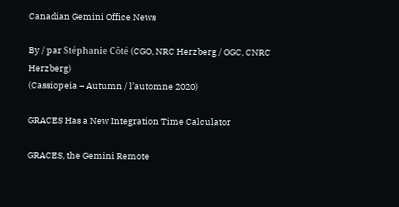Canadian Gemini Office News

By / par Stéphanie Côté (CGO, NRC Herzberg / OGC, CNRC Herzberg)
(Cassiopeia – Autumn / l’automne 2020)

GRACES Has a New Integration Time Calculator

GRACES, the Gemini Remote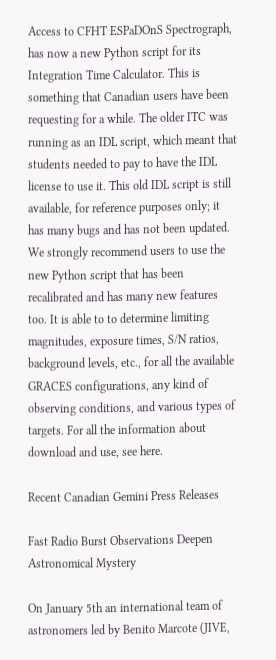Access to CFHT ESPaDOnS Spectrograph, has now a new Python script for its Integration Time Calculator. This is something that Canadian users have been requesting for a while. The older ITC was running as an IDL script, which meant that students needed to pay to have the IDL license to use it. This old IDL script is still available, for reference purposes only; it has many bugs and has not been updated. We strongly recommend users to use the new Python script that has been recalibrated and has many new features too. It is able to to determine limiting magnitudes, exposure times, S/N ratios, background levels, etc., for all the available GRACES configurations, any kind of observing conditions, and various types of targets. For all the information about download and use, see here.

Recent Canadian Gemini Press Releases

Fast Radio Burst Observations Deepen Astronomical Mystery

On January 5th an international team of astronomers led by Benito Marcote (JIVE,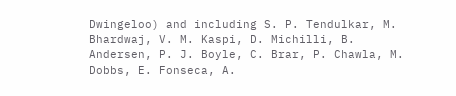Dwingeloo) and including S. P. Tendulkar, M. Bhardwaj, V. M. Kaspi, D. Michilli, B. Andersen, P. J. Boyle, C. Brar, P. Chawla, M. Dobbs, E. Fonseca, A.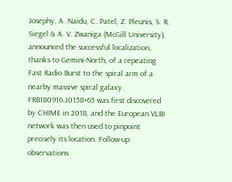Josephy, A. Naidu, C. Patel, Z. Pleunis, S. R. Siegel & A. V. Zwaniga (McGill University), announced the successful localization, thanks to Gemini-North, of a repeating Fast Radio Burst to the spiral arm of a nearby massive spiral galaxy. FRB180916.J0158+65 was first discovered by CHIME in 2018, and the European VLBI network was then used to pinpoint precisely its location. Follow-up observations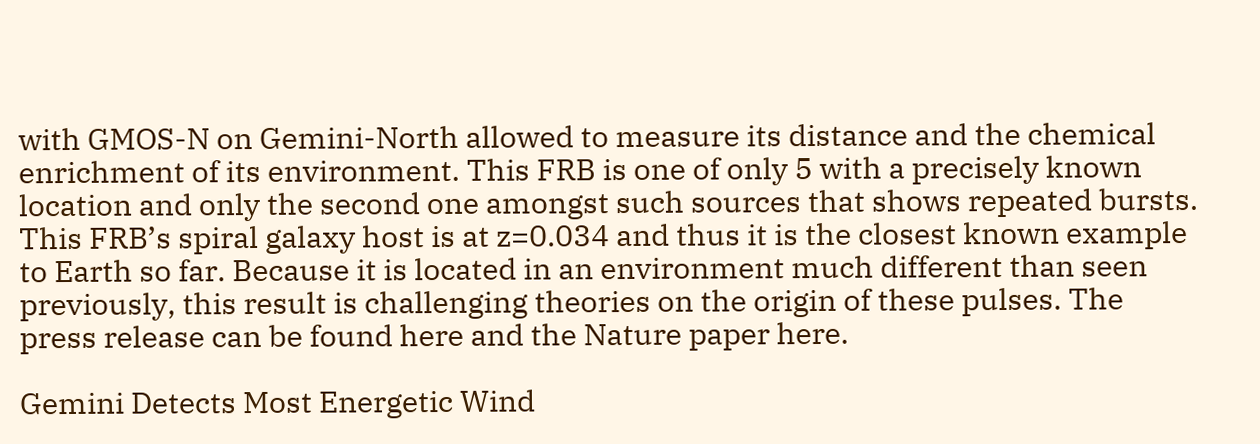with GMOS-N on Gemini-North allowed to measure its distance and the chemical enrichment of its environment. This FRB is one of only 5 with a precisely known location and only the second one amongst such sources that shows repeated bursts. This FRB’s spiral galaxy host is at z=0.034 and thus it is the closest known example to Earth so far. Because it is located in an environment much different than seen previously, this result is challenging theories on the origin of these pulses. The press release can be found here and the Nature paper here.

Gemini Detects Most Energetic Wind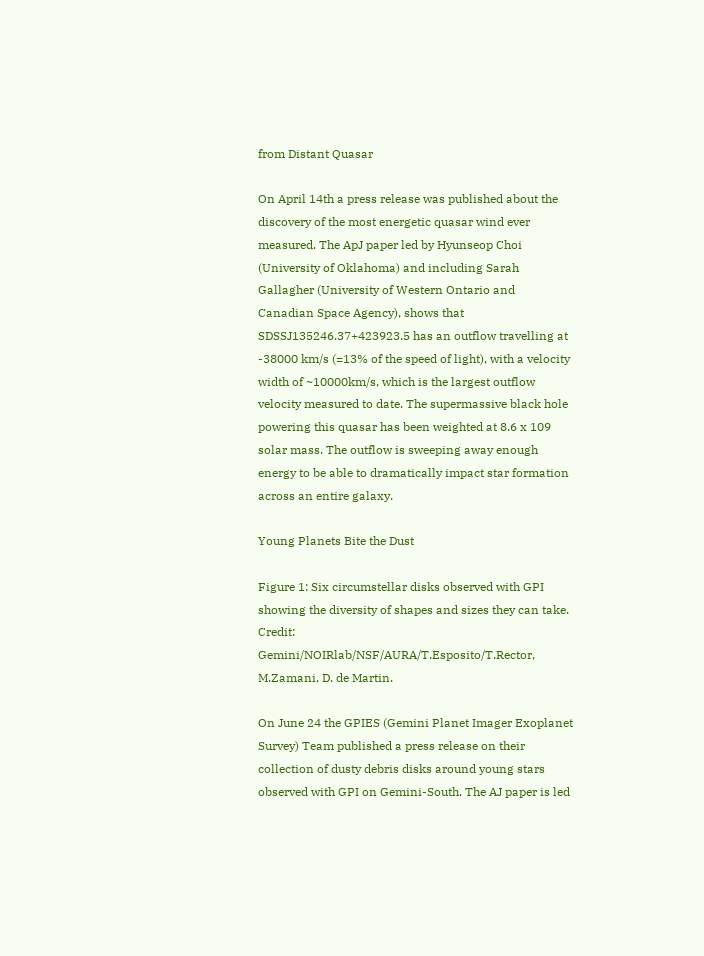from Distant Quasar

On April 14th a press release was published about the discovery of the most energetic quasar wind ever measured. The ApJ paper led by Hyunseop Choi (University of Oklahoma) and including Sarah Gallagher (University of Western Ontario and Canadian Space Agency), shows that SDSSJ135246.37+423923.5 has an outflow travelling at -38000 km/s (=13% of the speed of light), with a velocity width of ~10000km/s, which is the largest outflow velocity measured to date. The supermassive black hole powering this quasar has been weighted at 8.6 x 109 solar mass. The outflow is sweeping away enough energy to be able to dramatically impact star formation across an entire galaxy.

Young Planets Bite the Dust

Figure 1: Six circumstellar disks observed with GPI showing the diversity of shapes and sizes they can take. Credit: Gemini/NOIRlab/NSF/AURA/T.Esposito/T.Rector, M.Zamani, D. de Martin.

On June 24 the GPIES (Gemini Planet Imager Exoplanet Survey) Team published a press release on their collection of dusty debris disks around young stars observed with GPI on Gemini-South. The AJ paper is led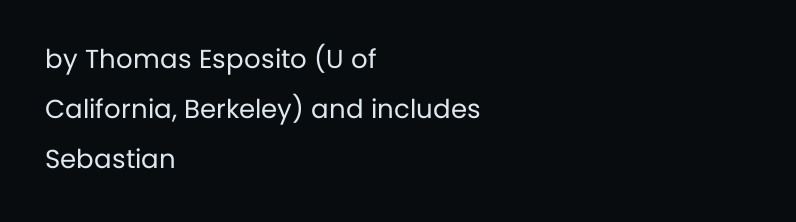by Thomas Esposito (U of California, Berkeley) and includes Sebastian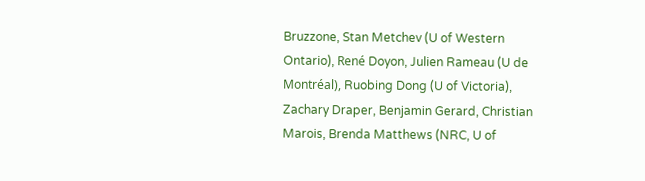Bruzzone, Stan Metchev (U of Western Ontario), René Doyon, Julien Rameau (U de Montréal), Ruobing Dong (U of Victoria), Zachary Draper, Benjamin Gerard, Christian Marois, Brenda Matthews (NRC, U of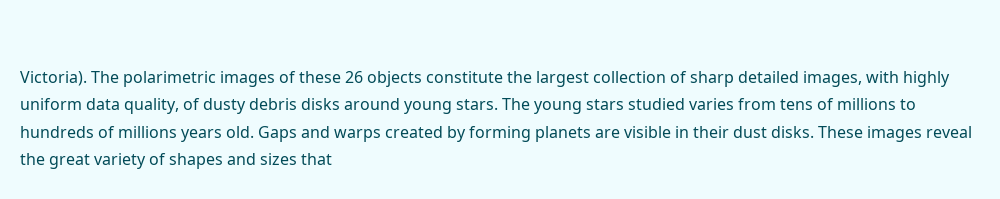Victoria). The polarimetric images of these 26 objects constitute the largest collection of sharp detailed images, with highly uniform data quality, of dusty debris disks around young stars. The young stars studied varies from tens of millions to hundreds of millions years old. Gaps and warps created by forming planets are visible in their dust disks. These images reveal the great variety of shapes and sizes that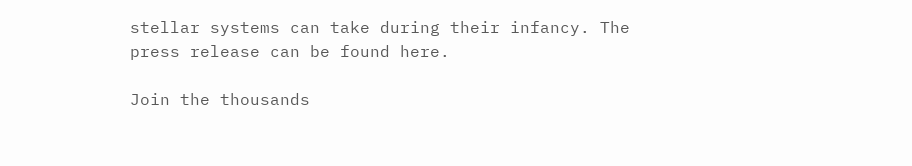stellar systems can take during their infancy. The press release can be found here.

Join the thousands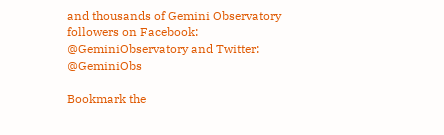and thousands of Gemini Observatory followers on Facebook: @GeminiObservatory and Twitter: @GeminiObs

Bookmark the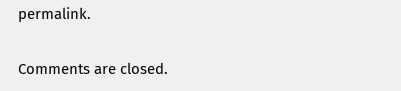permalink.

Comments are closed.